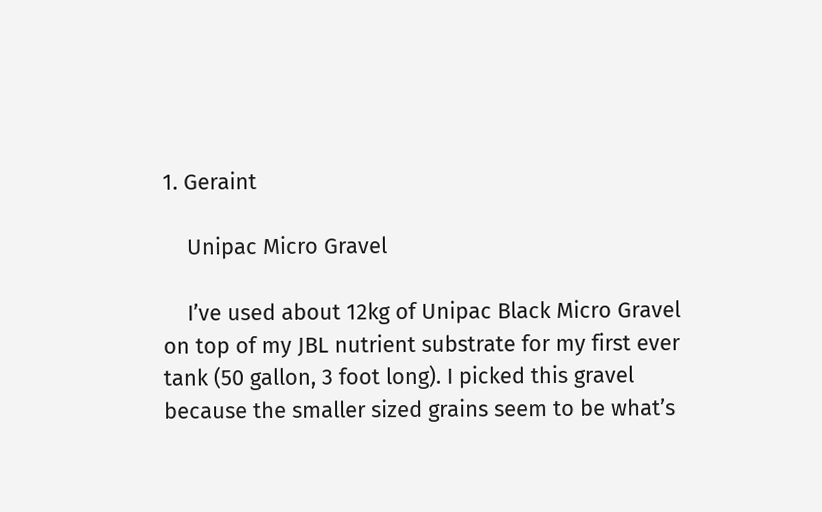1. Geraint

    Unipac Micro Gravel

    I’ve used about 12kg of Unipac Black Micro Gravel on top of my JBL nutrient substrate for my first ever tank (50 gallon, 3 foot long). I picked this gravel because the smaller sized grains seem to be what’s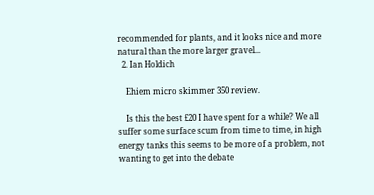recommended for plants, and it looks nice and more natural than the more larger gravel...
  2. Ian Holdich

    Ehiem micro skimmer 350 review.

    Is this the best £20 I have spent for a while? We all suffer some surface scum from time to time, in high energy tanks this seems to be more of a problem, not wanting to get into the debate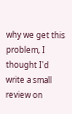why we get this problem, I thought I'd write a small review on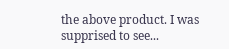the above product. I was supprised to see...